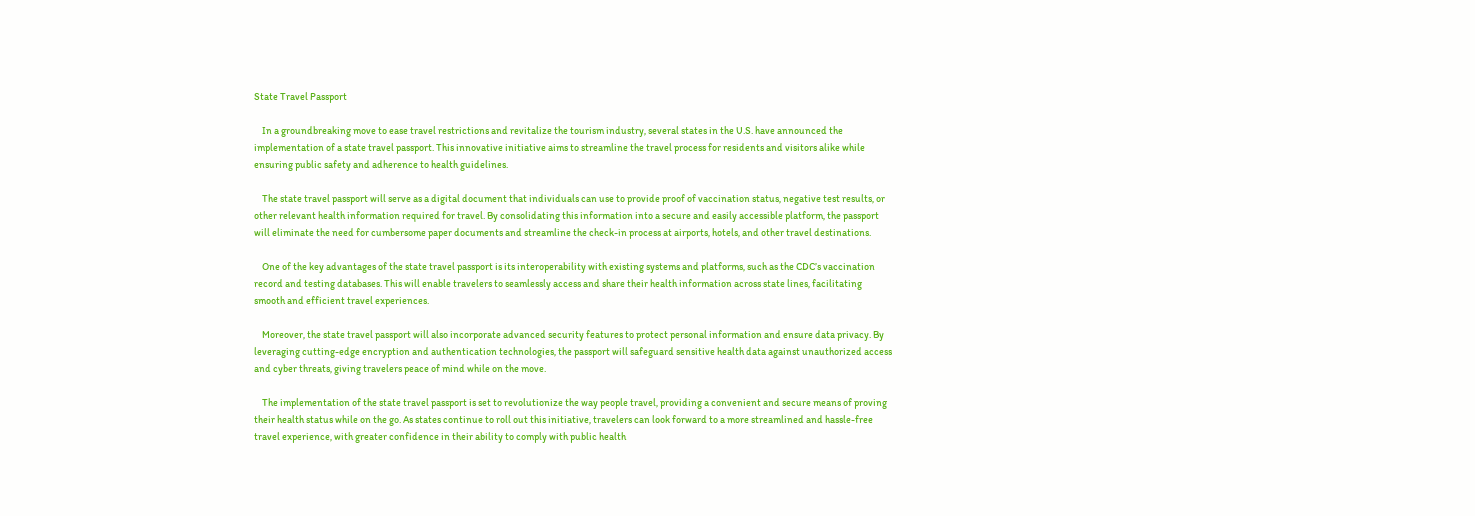State Travel Passport

    In a groundbreaking move to ease travel restrictions and revitalize the tourism industry, several states in the U.S. have announced the implementation of a state travel passport. This innovative initiative aims to streamline the travel process for residents and visitors alike while ensuring public safety and adherence to health guidelines.

    The state travel passport will serve as a digital document that individuals can use to provide proof of vaccination status, negative test results, or other relevant health information required for travel. By consolidating this information into a secure and easily accessible platform, the passport will eliminate the need for cumbersome paper documents and streamline the check-in process at airports, hotels, and other travel destinations.

    One of the key advantages of the state travel passport is its interoperability with existing systems and platforms, such as the CDC’s vaccination record and testing databases. This will enable travelers to seamlessly access and share their health information across state lines, facilitating smooth and efficient travel experiences.

    Moreover, the state travel passport will also incorporate advanced security features to protect personal information and ensure data privacy. By leveraging cutting-edge encryption and authentication technologies, the passport will safeguard sensitive health data against unauthorized access and cyber threats, giving travelers peace of mind while on the move.

    The implementation of the state travel passport is set to revolutionize the way people travel, providing a convenient and secure means of proving their health status while on the go. As states continue to roll out this initiative, travelers can look forward to a more streamlined and hassle-free travel experience, with greater confidence in their ability to comply with public health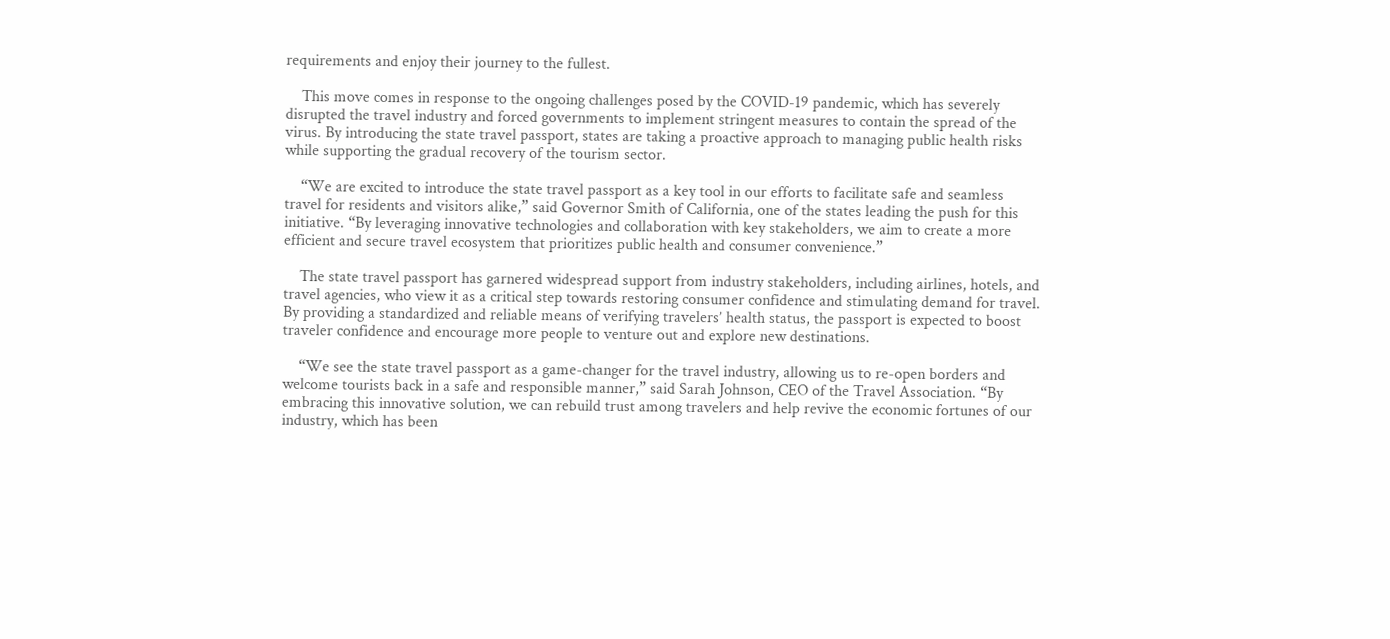requirements and enjoy their journey to the fullest.

    This move comes in response to the ongoing challenges posed by the COVID-19 pandemic, which has severely disrupted the travel industry and forced governments to implement stringent measures to contain the spread of the virus. By introducing the state travel passport, states are taking a proactive approach to managing public health risks while supporting the gradual recovery of the tourism sector.

    “We are excited to introduce the state travel passport as a key tool in our efforts to facilitate safe and seamless travel for residents and visitors alike,” said Governor Smith of California, one of the states leading the push for this initiative. “By leveraging innovative technologies and collaboration with key stakeholders, we aim to create a more efficient and secure travel ecosystem that prioritizes public health and consumer convenience.”

    The state travel passport has garnered widespread support from industry stakeholders, including airlines, hotels, and travel agencies, who view it as a critical step towards restoring consumer confidence and stimulating demand for travel. By providing a standardized and reliable means of verifying travelers’ health status, the passport is expected to boost traveler confidence and encourage more people to venture out and explore new destinations.

    “We see the state travel passport as a game-changer for the travel industry, allowing us to re-open borders and welcome tourists back in a safe and responsible manner,” said Sarah Johnson, CEO of the Travel Association. “By embracing this innovative solution, we can rebuild trust among travelers and help revive the economic fortunes of our industry, which has been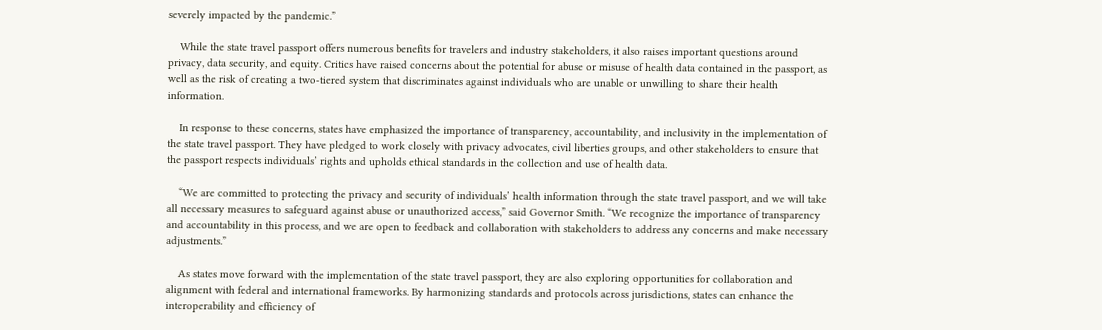severely impacted by the pandemic.”

    While the state travel passport offers numerous benefits for travelers and industry stakeholders, it also raises important questions around privacy, data security, and equity. Critics have raised concerns about the potential for abuse or misuse of health data contained in the passport, as well as the risk of creating a two-tiered system that discriminates against individuals who are unable or unwilling to share their health information.

    In response to these concerns, states have emphasized the importance of transparency, accountability, and inclusivity in the implementation of the state travel passport. They have pledged to work closely with privacy advocates, civil liberties groups, and other stakeholders to ensure that the passport respects individuals’ rights and upholds ethical standards in the collection and use of health data.

    “We are committed to protecting the privacy and security of individuals’ health information through the state travel passport, and we will take all necessary measures to safeguard against abuse or unauthorized access,” said Governor Smith. “We recognize the importance of transparency and accountability in this process, and we are open to feedback and collaboration with stakeholders to address any concerns and make necessary adjustments.”

    As states move forward with the implementation of the state travel passport, they are also exploring opportunities for collaboration and alignment with federal and international frameworks. By harmonizing standards and protocols across jurisdictions, states can enhance the interoperability and efficiency of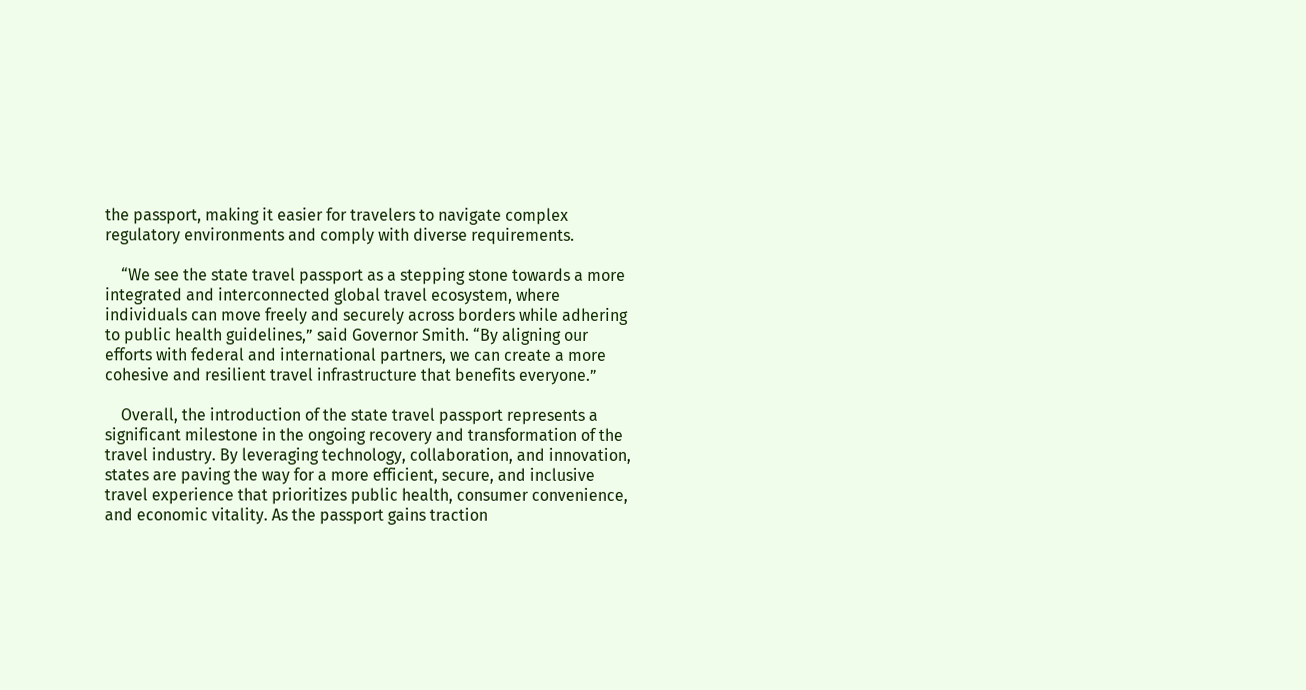the passport, making it easier for travelers to navigate complex regulatory environments and comply with diverse requirements.

    “We see the state travel passport as a stepping stone towards a more integrated and interconnected global travel ecosystem, where individuals can move freely and securely across borders while adhering to public health guidelines,” said Governor Smith. “By aligning our efforts with federal and international partners, we can create a more cohesive and resilient travel infrastructure that benefits everyone.”

    Overall, the introduction of the state travel passport represents a significant milestone in the ongoing recovery and transformation of the travel industry. By leveraging technology, collaboration, and innovation, states are paving the way for a more efficient, secure, and inclusive travel experience that prioritizes public health, consumer convenience, and economic vitality. As the passport gains traction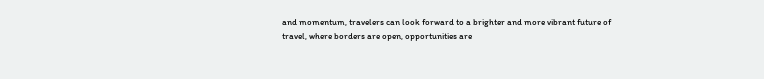and momentum, travelers can look forward to a brighter and more vibrant future of travel, where borders are open, opportunities are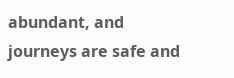abundant, and journeys are safe and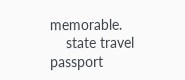memorable.
    state travel passport